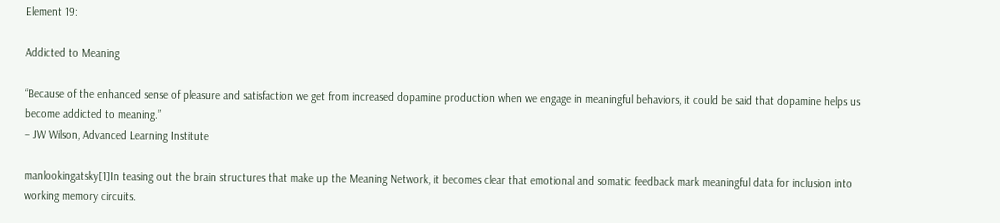Element 19:

Addicted to Meaning

“Because of the enhanced sense of pleasure and satisfaction we get from increased dopamine production when we engage in meaningful behaviors, it could be said that dopamine helps us become addicted to meaning.”
– JW Wilson, Advanced Learning Institute

manlookingatsky[1]In teasing out the brain structures that make up the Meaning Network, it becomes clear that emotional and somatic feedback mark meaningful data for inclusion into working memory circuits.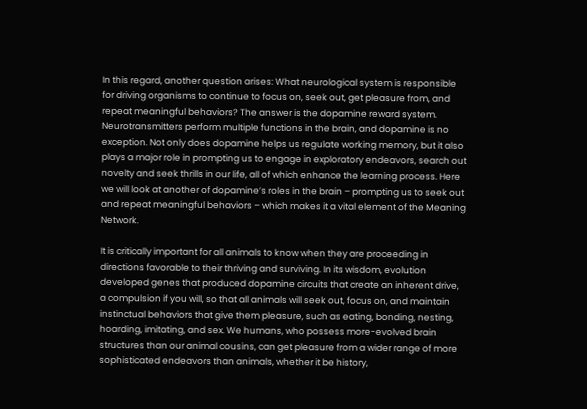In this regard, another question arises: What neurological system is responsible for driving organisms to continue to focus on, seek out, get pleasure from, and repeat meaningful behaviors? The answer is the dopamine reward system. Neurotransmitters perform multiple functions in the brain, and dopamine is no exception. Not only does dopamine helps us regulate working memory, but it also plays a major role in prompting us to engage in exploratory endeavors, search out novelty and seek thrills in our life, all of which enhance the learning process. Here we will look at another of dopamine’s roles in the brain – prompting us to seek out and repeat meaningful behaviors – which makes it a vital element of the Meaning Network.

It is critically important for all animals to know when they are proceeding in directions favorable to their thriving and surviving. In its wisdom, evolution developed genes that produced dopamine circuits that create an inherent drive, a compulsion if you will, so that all animals will seek out, focus on, and maintain instinctual behaviors that give them pleasure, such as eating, bonding, nesting, hoarding, imitating, and sex. We humans, who possess more-evolved brain structures than our animal cousins, can get pleasure from a wider range of more sophisticated endeavors than animals, whether it be history,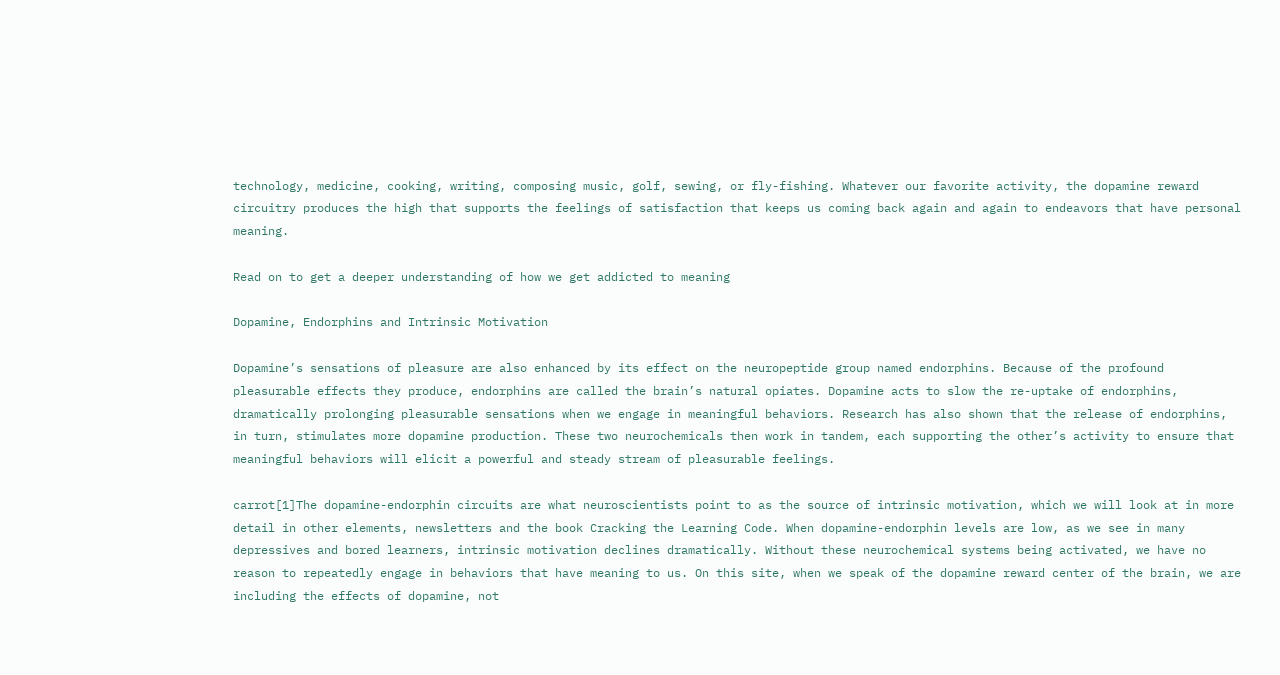technology, medicine, cooking, writing, composing music, golf, sewing, or fly-fishing. Whatever our favorite activity, the dopamine reward circuitry produces the high that supports the feelings of satisfaction that keeps us coming back again and again to endeavors that have personal meaning.

Read on to get a deeper understanding of how we get addicted to meaning

Dopamine, Endorphins and Intrinsic Motivation

Dopamine’s sensations of pleasure are also enhanced by its effect on the neuropeptide group named endorphins. Because of the profound pleasurable effects they produce, endorphins are called the brain’s natural opiates. Dopamine acts to slow the re-uptake of endorphins, dramatically prolonging pleasurable sensations when we engage in meaningful behaviors. Research has also shown that the release of endorphins, in turn, stimulates more dopamine production. These two neurochemicals then work in tandem, each supporting the other’s activity to ensure that meaningful behaviors will elicit a powerful and steady stream of pleasurable feelings.

carrot[1]The dopamine-endorphin circuits are what neuroscientists point to as the source of intrinsic motivation, which we will look at in more detail in other elements, newsletters and the book Cracking the Learning Code. When dopamine-endorphin levels are low, as we see in many depressives and bored learners, intrinsic motivation declines dramatically. Without these neurochemical systems being activated, we have no reason to repeatedly engage in behaviors that have meaning to us. On this site, when we speak of the dopamine reward center of the brain, we are including the effects of dopamine, not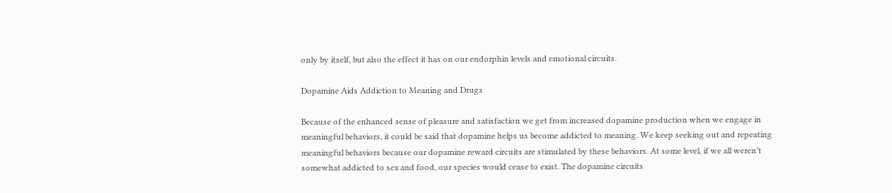only by itself, but also the effect it has on our endorphin levels and emotional circuits.

Dopamine Aids Addiction to Meaning and Drugs

Because of the enhanced sense of pleasure and satisfaction we get from increased dopamine production when we engage in meaningful behaviors, it could be said that dopamine helps us become addicted to meaning. We keep seeking out and repeating meaningful behaviors because our dopamine reward circuits are stimulated by these behaviors. At some level, if we all weren’t somewhat addicted to sex and food, our species would cease to exist. The dopamine circuits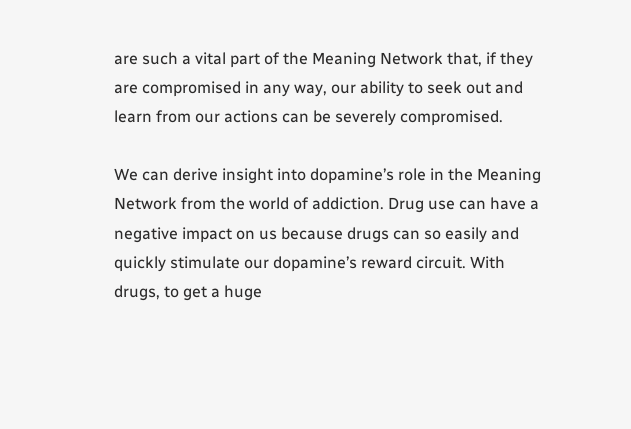are such a vital part of the Meaning Network that, if they are compromised in any way, our ability to seek out and learn from our actions can be severely compromised.

We can derive insight into dopamine’s role in the Meaning Network from the world of addiction. Drug use can have a negative impact on us because drugs can so easily and quickly stimulate our dopamine’s reward circuit. With drugs, to get a huge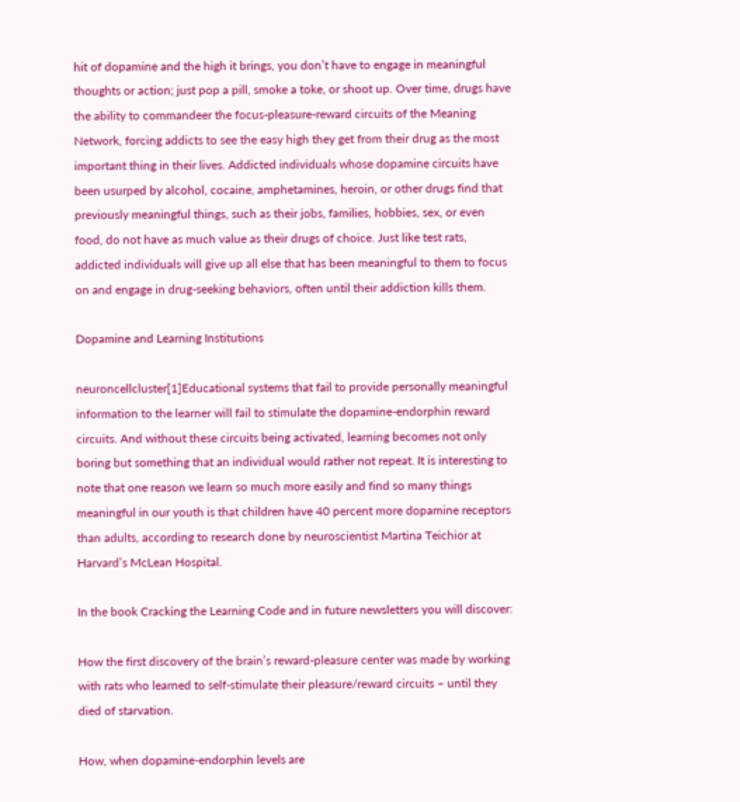hit of dopamine and the high it brings, you don’t have to engage in meaningful thoughts or action; just pop a pill, smoke a toke, or shoot up. Over time, drugs have the ability to commandeer the focus-pleasure-reward circuits of the Meaning Network, forcing addicts to see the easy high they get from their drug as the most important thing in their lives. Addicted individuals whose dopamine circuits have been usurped by alcohol, cocaine, amphetamines, heroin, or other drugs find that previously meaningful things, such as their jobs, families, hobbies, sex, or even food, do not have as much value as their drugs of choice. Just like test rats, addicted individuals will give up all else that has been meaningful to them to focus on and engage in drug-seeking behaviors, often until their addiction kills them.

Dopamine and Learning Institutions

neuroncellcluster[1]Educational systems that fail to provide personally meaningful information to the learner will fail to stimulate the dopamine-endorphin reward circuits. And without these circuits being activated, learning becomes not only boring but something that an individual would rather not repeat. It is interesting to note that one reason we learn so much more easily and find so many things meaningful in our youth is that children have 40 percent more dopamine receptors than adults, according to research done by neuroscientist Martina Teichior at Harvard’s McLean Hospital.

In the book Cracking the Learning Code and in future newsletters you will discover:

How the first discovery of the brain’s reward-pleasure center was made by working with rats who learned to self-stimulate their pleasure/reward circuits – until they died of starvation.

How, when dopamine-endorphin levels are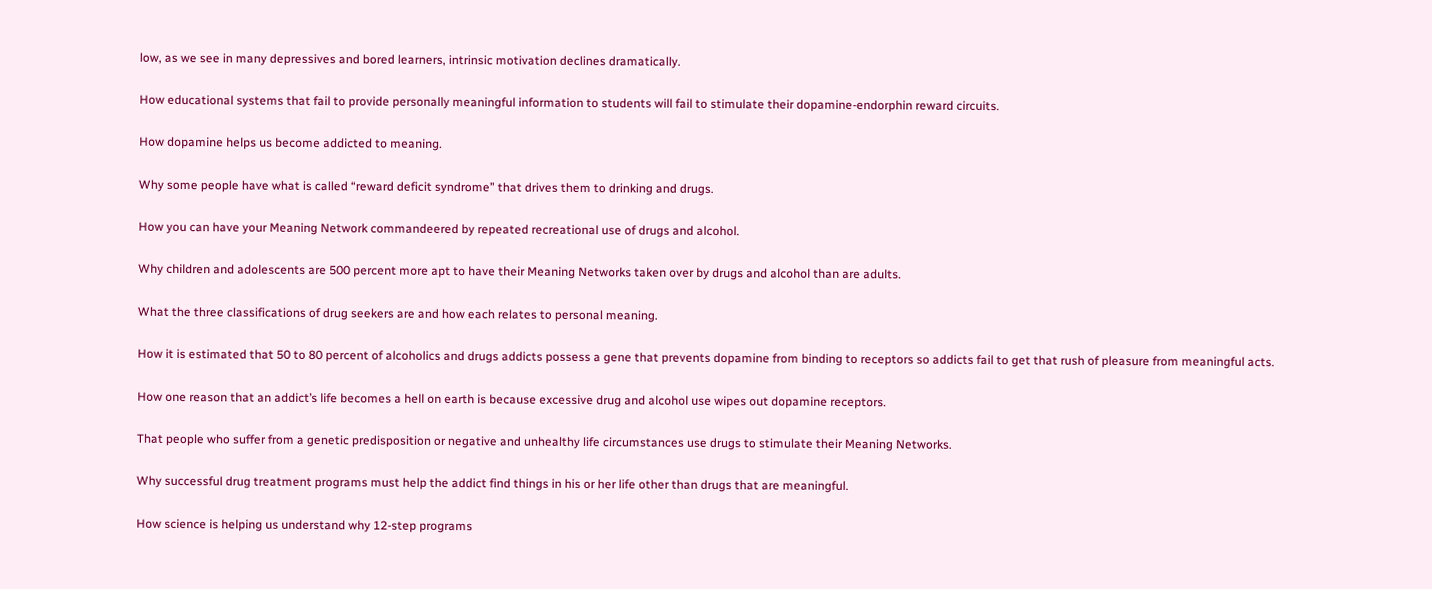low, as we see in many depressives and bored learners, intrinsic motivation declines dramatically.

How educational systems that fail to provide personally meaningful information to students will fail to stimulate their dopamine-endorphin reward circuits.

How dopamine helps us become addicted to meaning.

Why some people have what is called “reward deficit syndrome” that drives them to drinking and drugs.

How you can have your Meaning Network commandeered by repeated recreational use of drugs and alcohol.

Why children and adolescents are 500 percent more apt to have their Meaning Networks taken over by drugs and alcohol than are adults.

What the three classifications of drug seekers are and how each relates to personal meaning.

How it is estimated that 50 to 80 percent of alcoholics and drugs addicts possess a gene that prevents dopamine from binding to receptors so addicts fail to get that rush of pleasure from meaningful acts.

How one reason that an addict’s life becomes a hell on earth is because excessive drug and alcohol use wipes out dopamine receptors.

That people who suffer from a genetic predisposition or negative and unhealthy life circumstances use drugs to stimulate their Meaning Networks.

Why successful drug treatment programs must help the addict find things in his or her life other than drugs that are meaningful.

How science is helping us understand why 12-step programs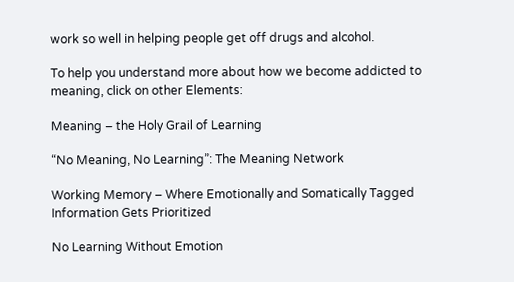work so well in helping people get off drugs and alcohol.

To help you understand more about how we become addicted to meaning, click on other Elements:

Meaning – the Holy Grail of Learning

“No Meaning, No Learning”: The Meaning Network

Working Memory – Where Emotionally and Somatically Tagged Information Gets Prioritized

No Learning Without Emotion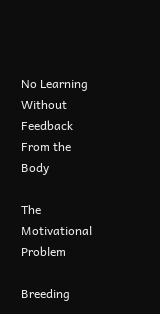No Learning Without Feedback From the Body

The Motivational Problem

Breeding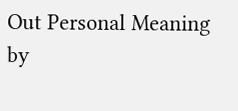Out Personal Meaning by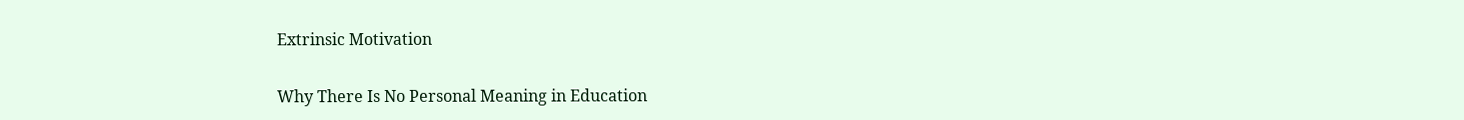Extrinsic Motivation

Why There Is No Personal Meaning in Education